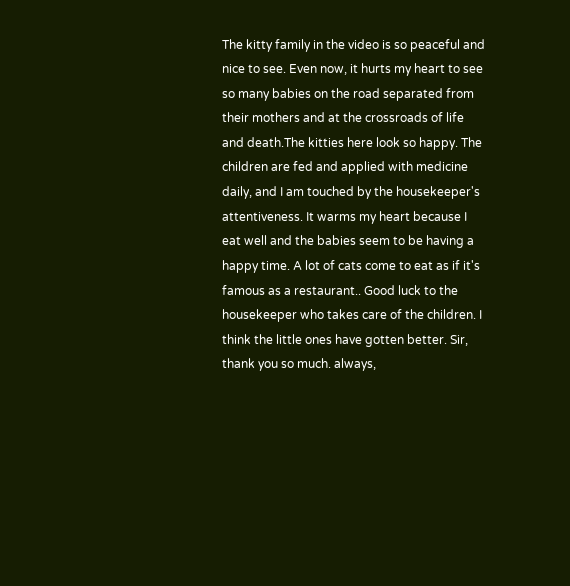The kitty family in the video is so peaceful and nice to see. Even now, it hurts my heart to see so many babies on the road separated from their mothers and at the crossroads of life and death.The kitties here look so happy. The children are fed and applied with medicine daily, and I am touched by the housekeeper's attentiveness. It warms my heart because I eat well and the babies seem to be having a happy time. A lot of cats come to eat as if it's famous as a restaurant.. Good luck to the housekeeper who takes care of the children. I think the little ones have gotten better. Sir, thank you so much. always,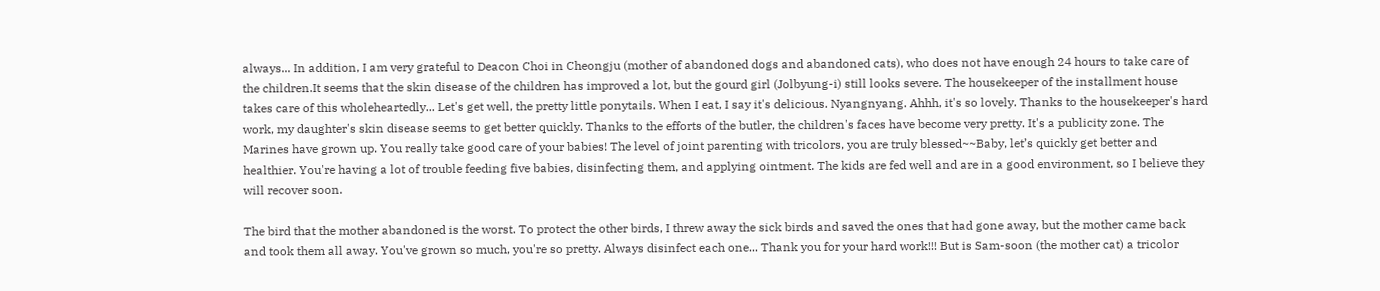always... In addition, I am very grateful to Deacon Choi in Cheongju (mother of abandoned dogs and abandoned cats), who does not have enough 24 hours to take care of the children.It seems that the skin disease of the children has improved a lot, but the gourd girl (Jolbyung-i) still looks severe. The housekeeper of the installment house takes care of this wholeheartedly... Let's get well, the pretty little ponytails. When I eat, I say it's delicious. Nyangnyang. Ahhh, it's so lovely. Thanks to the housekeeper's hard work, my daughter's skin disease seems to get better quickly. Thanks to the efforts of the butler, the children's faces have become very pretty. It's a publicity zone. The Marines have grown up. You really take good care of your babies! The level of joint parenting with tricolors, you are truly blessed~~Baby, let’s quickly get better and healthier. You're having a lot of trouble feeding five babies, disinfecting them, and applying ointment. The kids are fed well and are in a good environment, so I believe they will recover soon.

The bird that the mother abandoned is the worst. To protect the other birds, I threw away the sick birds and saved the ones that had gone away, but the mother came back and took them all away. You've grown so much, you're so pretty. Always disinfect each one... Thank you for your hard work!!! But is Sam-soon (the mother cat) a tricolor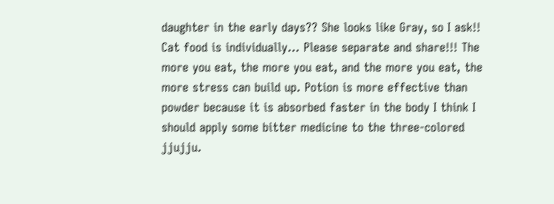daughter in the early days?? She looks like Gray, so I ask!! Cat food is individually... Please separate and share!!! The more you eat, the more you eat, and the more you eat, the more stress can build up. Potion is more effective than powder because it is absorbed faster in the body I think I should apply some bitter medicine to the three-colored jjujju.